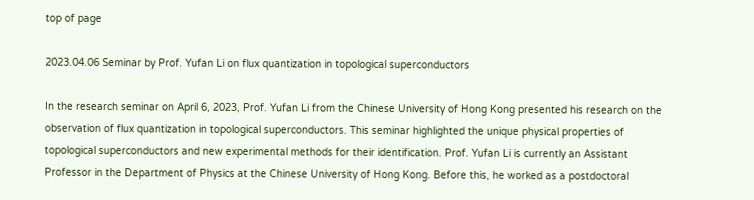top of page

2023.04.06 Seminar by Prof. Yufan Li on flux quantization in topological superconductors

In the research seminar on April 6, 2023, Prof. Yufan Li from the Chinese University of Hong Kong presented his research on the observation of flux quantization in topological superconductors. This seminar highlighted the unique physical properties of topological superconductors and new experimental methods for their identification. Prof. Yufan Li is currently an Assistant Professor in the Department of Physics at the Chinese University of Hong Kong. Before this, he worked as a postdoctoral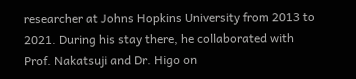researcher at Johns Hopkins University from 2013 to 2021. During his stay there, he collaborated with Prof. Nakatsuji and Dr. Higo on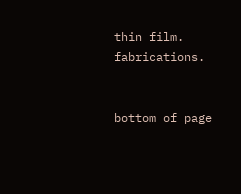thin film. fabrications.


bottom of page